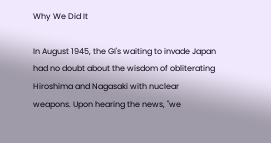Why We Did It

In August 1945, the GI's waiting to invade Japan had no doubt about the wisdom of obliterating Hiroshima and Nagasaki with nuclear weapons. Upon hearing the news, "we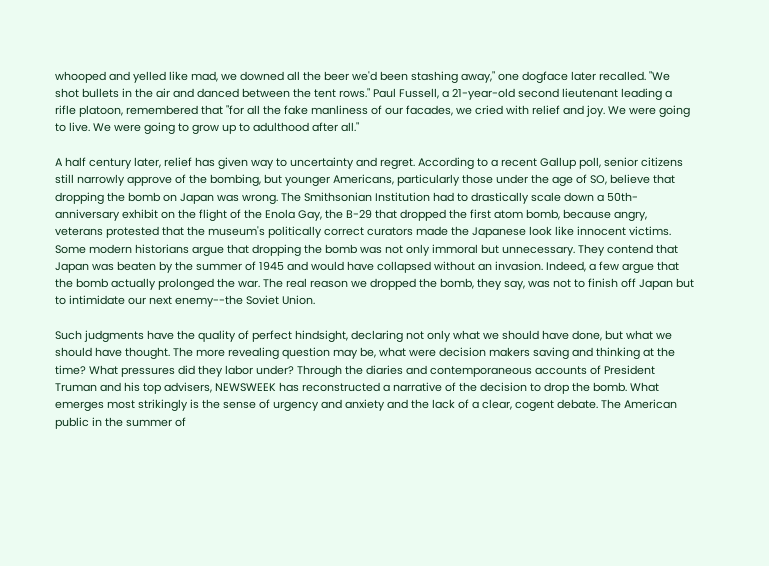whooped and yelled like mad, we downed all the beer we'd been stashing away," one dogface later recalled. "We shot bullets in the air and danced between the tent rows." Paul Fussell, a 21-year-old second lieutenant leading a rifle platoon, remembered that "for all the fake manliness of our facades, we cried with relief and joy. We were going to live. We were going to grow up to adulthood after all."

A half century later, relief has given way to uncertainty and regret. According to a recent Gallup poll, senior citizens still narrowly approve of the bombing, but younger Americans, particularly those under the age of SO, believe that dropping the bomb on Japan was wrong. The Smithsonian Institution had to drastically scale down a 50th-anniversary exhibit on the flight of the Enola Gay, the B-29 that dropped the first atom bomb, because angry, veterans protested that the museum's politically correct curators made the Japanese look like innocent victims. Some modern historians argue that dropping the bomb was not only immoral but unnecessary. They contend that Japan was beaten by the summer of 1945 and would have collapsed without an invasion. Indeed, a few argue that the bomb actually prolonged the war. The real reason we dropped the bomb, they say, was not to finish off Japan but to intimidate our next enemy--the Soviet Union.

Such judgments have the quality of perfect hindsight, declaring not only what we should have done, but what we should have thought. The more revealing question may be, what were decision makers saving and thinking at the time? What pressures did they labor under? Through the diaries and contemporaneous accounts of President Truman and his top advisers, NEWSWEEK has reconstructed a narrative of the decision to drop the bomb. What emerges most strikingly is the sense of urgency and anxiety and the lack of a clear, cogent debate. The American public in the summer of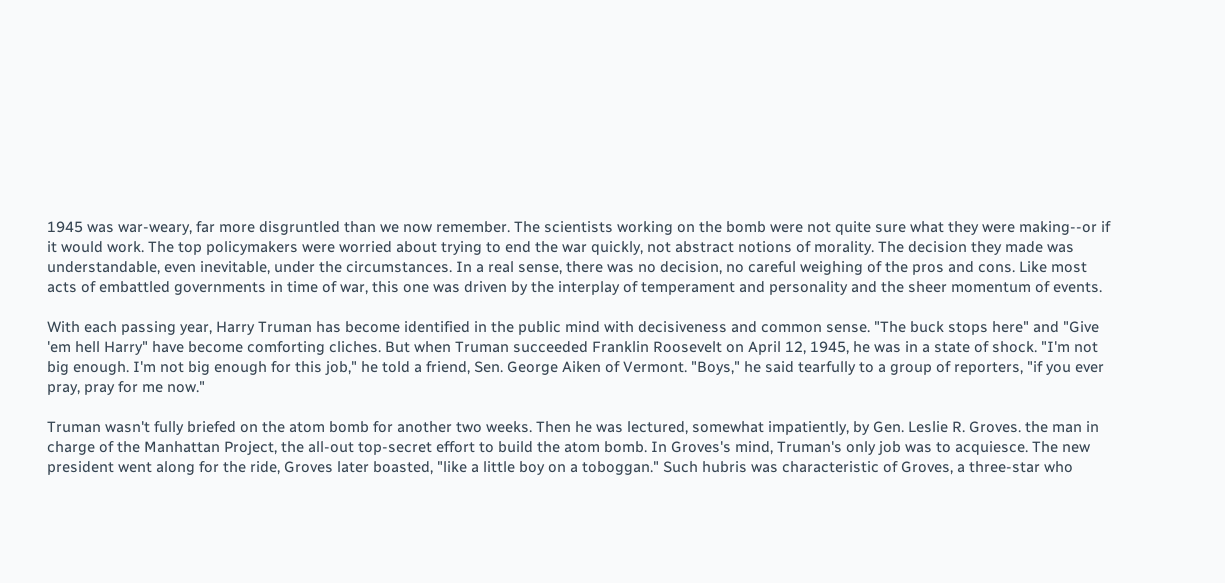1945 was war-weary, far more disgruntled than we now remember. The scientists working on the bomb were not quite sure what they were making--or if it would work. The top policymakers were worried about trying to end the war quickly, not abstract notions of morality. The decision they made was understandable, even inevitable, under the circumstances. In a real sense, there was no decision, no careful weighing of the pros and cons. Like most acts of embattled governments in time of war, this one was driven by the interplay of temperament and personality and the sheer momentum of events.

With each passing year, Harry Truman has become identified in the public mind with decisiveness and common sense. "The buck stops here" and "Give 'em hell Harry" have become comforting cliches. But when Truman succeeded Franklin Roosevelt on April 12, 1945, he was in a state of shock. "I'm not big enough. I'm not big enough for this job," he told a friend, Sen. George Aiken of Vermont. "Boys," he said tearfully to a group of reporters, "if you ever pray, pray for me now."

Truman wasn't fully briefed on the atom bomb for another two weeks. Then he was lectured, somewhat impatiently, by Gen. Leslie R. Groves. the man in charge of the Manhattan Project, the all-out top-secret effort to build the atom bomb. In Groves's mind, Truman's only job was to acquiesce. The new president went along for the ride, Groves later boasted, "like a little boy on a toboggan." Such hubris was characteristic of Groves, a three-star who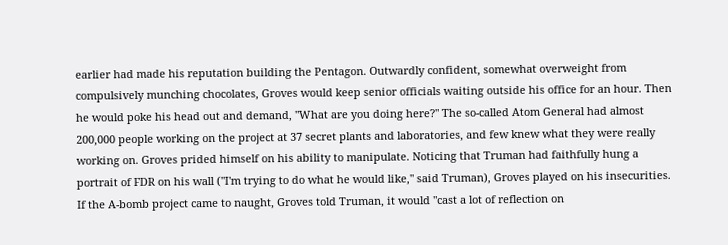earlier had made his reputation building the Pentagon. Outwardly confident, somewhat overweight from compulsively munching chocolates, Groves would keep senior officials waiting outside his office for an hour. Then he would poke his head out and demand, "What are you doing here?" The so-called Atom General had almost 200,000 people working on the project at 37 secret plants and laboratories, and few knew what they were really working on. Groves prided himself on his ability to manipulate. Noticing that Truman had faithfully hung a portrait of FDR on his wall ("I'm trying to do what he would like," said Truman), Groves played on his insecurities. If the A-bomb project came to naught, Groves told Truman, it would "cast a lot of reflection on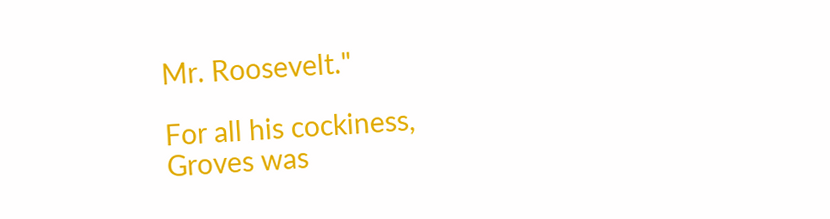Mr. Roosevelt."

For all his cockiness, Groves was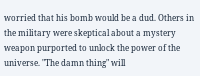worried that his bomb would be a dud. Others in the military were skeptical about a mystery weapon purported to unlock the power of the universe. "The damn thing" will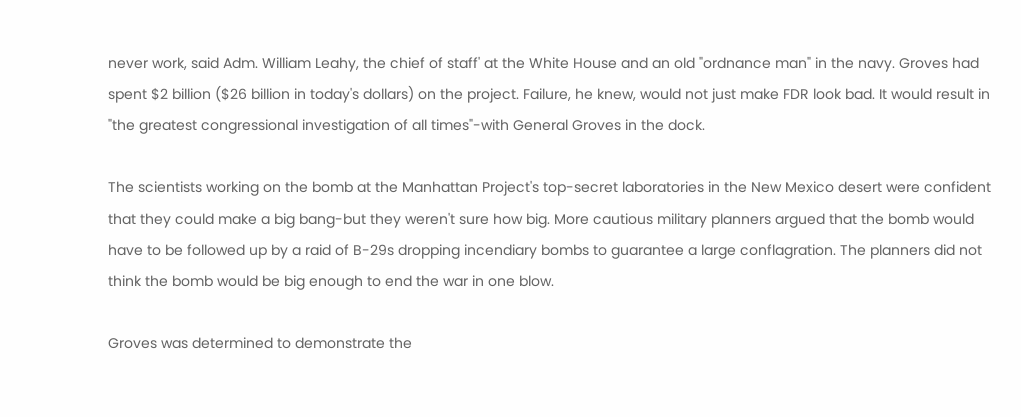never work, said Adm. William Leahy, the chief of staff' at the White House and an old "ordnance man" in the navy. Groves had spent $2 billion ($26 billion in today's dollars) on the project. Failure, he knew, would not just make FDR look bad. It would result in "the greatest congressional investigation of all times"-with General Groves in the dock.

The scientists working on the bomb at the Manhattan Project's top-secret laboratories in the New Mexico desert were confident that they could make a big bang-but they weren't sure how big. More cautious military planners argued that the bomb would have to be followed up by a raid of B-29s dropping incendiary bombs to guarantee a large conflagration. The planners did not think the bomb would be big enough to end the war in one blow.

Groves was determined to demonstrate the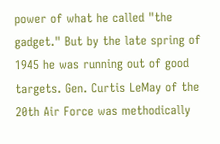power of what he called "the gadget." But by the late spring of 1945 he was running out of good targets. Gen. Curtis LeMay of the 20th Air Force was methodically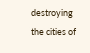destroying the cities of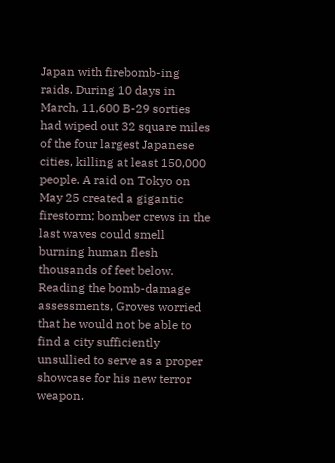Japan with firebomb-ing raids. During 10 days in March, 11,600 B-29 sorties had wiped out 32 square miles of the four largest Japanese cities, killing at least 150,000 people. A raid on Tokyo on May 25 created a gigantic firestorm; bomber crews in the last waves could smell burning human flesh thousands of feet below. Reading the bomb-damage assessments, Groves worried that he would not be able to find a city sufficiently unsullied to serve as a proper showcase for his new terror weapon.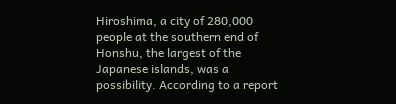Hiroshima, a city of 280,000 people at the southern end of Honshu, the largest of the Japanese islands, was a possibility. According to a report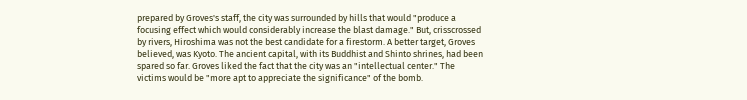prepared by Groves's staff, the city was surrounded by hills that would "produce a focusing effect which would considerably increase the blast damage." But, crisscrossed by rivers, Hiroshima was not the best candidate for a firestorm. A better target, Groves believed, was Kyoto. The ancient capital, with its Buddhist and Shinto shrines, had been spared so far. Groves liked the fact that the city was an "intellectual center." The victims would be "more apt to appreciate the significance" of the bomb.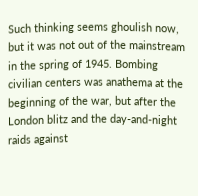Such thinking seems ghoulish now, but it was not out of the mainstream in the spring of 1945. Bombing civilian centers was anathema at the beginning of the war, but after the London blitz and the day-and-night raids against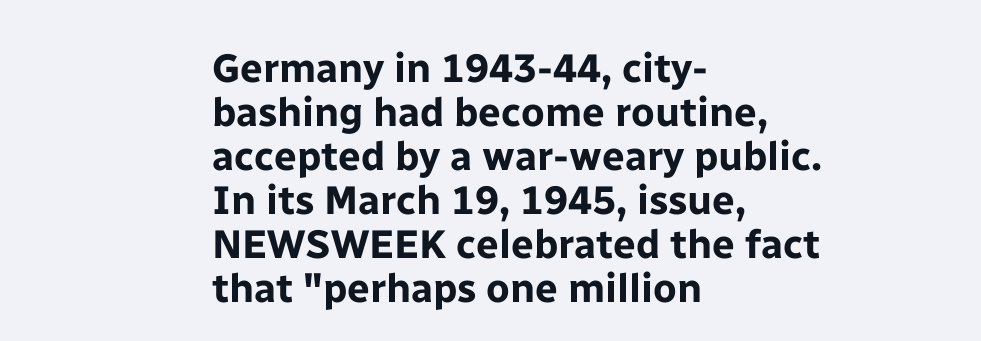Germany in 1943-44, city-bashing had become routine, accepted by a war-weary public. In its March 19, 1945, issue, NEWSWEEK celebrated the fact that "perhaps one million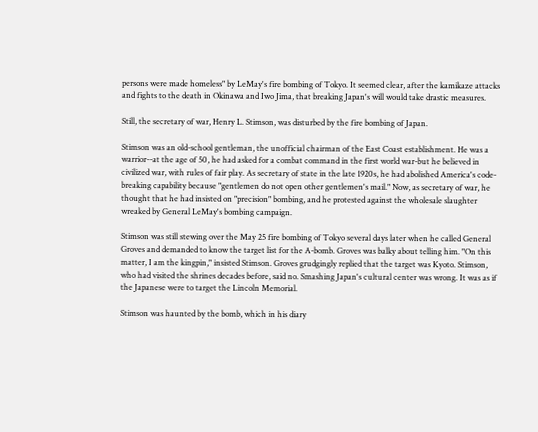persons were made homeless" by LeMay's fire bombing of Tokyo. It seemed clear, after the kamikaze attacks and fights to the death in Okinawa and Iwo Jima, that breaking Japan's will would take drastic measures.

Still, the secretary of war, Henry L. Stimson, was disturbed by the fire bombing of Japan.

Stimson was an old-school gentleman, the unofficial chairman of the East Coast establishment. He was a warrior--at the age of 50, he had asked for a combat command in the first world war-but he believed in civilized war, with rules of fair play. As secretary of state in the late 1920s, he had abolished America's code-breaking capability because "gentlemen do not open other gentlemen's mail." Now, as secretary of war, he thought that he had insisted on "precision" bombing, and he protested against the wholesale slaughter wreaked by General LeMay's bombing campaign.

Stimson was still stewing over the May 25 fire bombing of Tokyo several days later when he called General Groves and demanded to know the target list for the A-bomb. Groves was balky about telling him. "On this matter, I am the kingpin," insisted Stimson. Groves grudgingly replied that the target was Kyoto. Stimson, who had visited the shrines decades before, said no. Smashing Japan's cultural center was wrong. It was as if the Japanese were to target the Lincoln Memorial.

Stimson was haunted by the bomb, which in his diary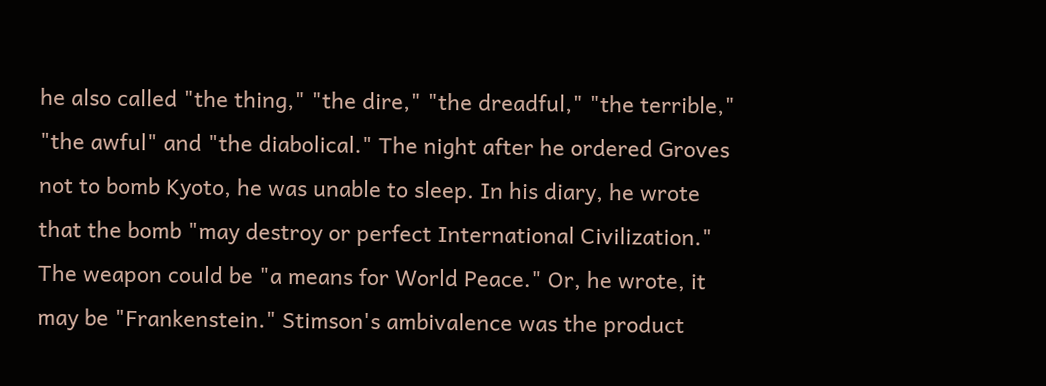he also called "the thing," "the dire," "the dreadful," "the terrible," "the awful" and "the diabolical." The night after he ordered Groves not to bomb Kyoto, he was unable to sleep. In his diary, he wrote that the bomb "may destroy or perfect International Civilization." The weapon could be "a means for World Peace." Or, he wrote, it may be "Frankenstein." Stimson's ambivalence was the product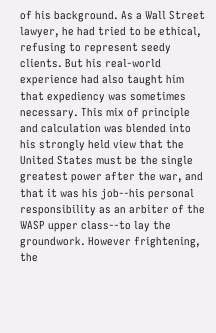of his background. As a Wall Street lawyer, he had tried to be ethical, refusing to represent seedy clients. But his real-world experience had also taught him that expediency was sometimes necessary. This mix of principle and calculation was blended into his strongly held view that the United States must be the single greatest power after the war, and that it was his job--his personal responsibility as an arbiter of the WASP upper class--to lay the groundwork. However frightening, the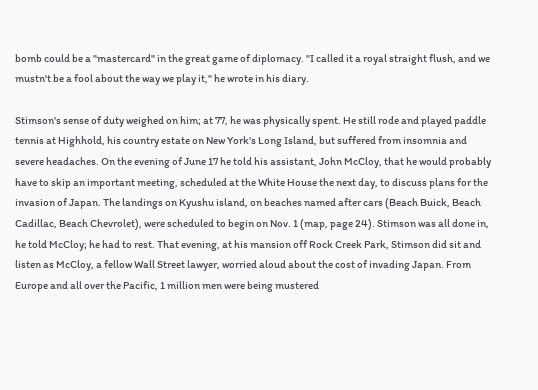bomb could be a "mastercard" in the great game of diplomacy. "I called it a royal straight flush, and we mustn't be a fool about the way we play it," he wrote in his diary.

Stimson's sense of duty weighed on him; at 77, he was physically spent. He still rode and played paddle tennis at Highhold, his country estate on New York's Long Island, but suffered from insomnia and severe headaches. On the evening of June 17 he told his assistant, John McCloy, that he would probably have to skip an important meeting, scheduled at the White House the next day, to discuss plans for the invasion of Japan. The landings on Kyushu island, on beaches named after cars (Beach Buick, Beach Cadillac, Beach Chevrolet), were scheduled to begin on Nov. 1 (map, page 24). Stimson was all done in, he told McCloy; he had to rest. That evening, at his mansion off Rock Creek Park, Stimson did sit and listen as McCloy, a fellow Wall Street lawyer, worried aloud about the cost of invading Japan. From Europe and all over the Pacific, 1 million men were being mustered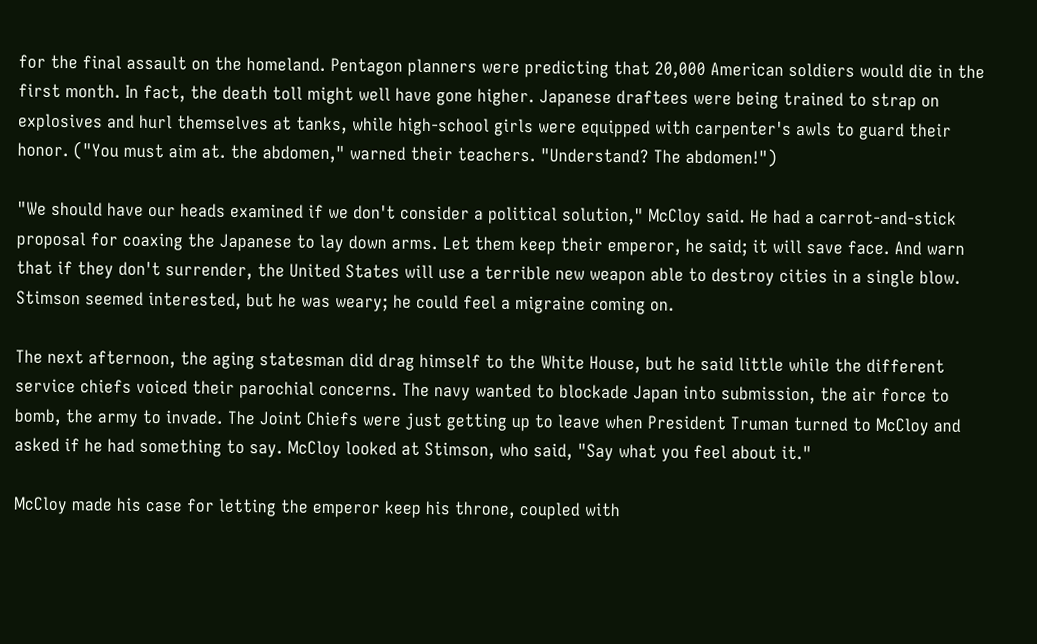for the final assault on the homeland. Pentagon planners were predicting that 20,000 American soldiers would die in the first month. In fact, the death toll might well have gone higher. Japanese draftees were being trained to strap on explosives and hurl themselves at tanks, while high-school girls were equipped with carpenter's awls to guard their honor. ("You must aim at. the abdomen," warned their teachers. "Understand? The abdomen!")

"We should have our heads examined if we don't consider a political solution," McCloy said. He had a carrot-and-stick proposal for coaxing the Japanese to lay down arms. Let them keep their emperor, he said; it will save face. And warn that if they don't surrender, the United States will use a terrible new weapon able to destroy cities in a single blow. Stimson seemed interested, but he was weary; he could feel a migraine coming on.

The next afternoon, the aging statesman did drag himself to the White House, but he said little while the different service chiefs voiced their parochial concerns. The navy wanted to blockade Japan into submission, the air force to bomb, the army to invade. The Joint Chiefs were just getting up to leave when President Truman turned to McCloy and asked if he had something to say. McCloy looked at Stimson, who said, "Say what you feel about it."

McCloy made his case for letting the emperor keep his throne, coupled with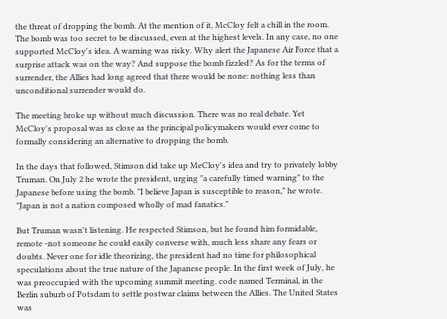the threat of dropping the bomb. At the mention of it, McCloy felt a chill in the room. The bomb was too secret to be discussed, even at the highest levels. In any case, no one supported McCloy's idea. A warning was risky. Why alert the Japanese Air Force that a surprise attack was on the way? And suppose the bomb fizzled? As for the terms of surrender, the Allies had long agreed that there would be none: nothing less than unconditional surrender would do.

The meeting broke up without much discussion. There was no real debate. Yet McCloy's proposal was as close as the principal policymakers would ever come to formally considering an alternative to dropping the bomb.

In the days that followed, Stimson did take up MeCloy's idea and try to privately lobby Truman. On July 2 he wrote the president, urging "a carefully timed warning" to the Japanese before using the bomb. "I believe Japan is susceptible to reason," he wrote. "Japan is not a nation composed wholly of mad fanatics."

But Truman wasn't listening. He respected Stimson, but he found him formidable, remote -not someone he could easily converse with, much less share any fears or doubts. Never one for idle theorizing, the president had no time for philosophical speculations about the true nature of the Japanese people. In the first week of July, he was preoccupied with the upcoming summit meeting. code named Terminal, in the Berlin suburb of Potsdam to settle postwar claims between the Allies. The United States was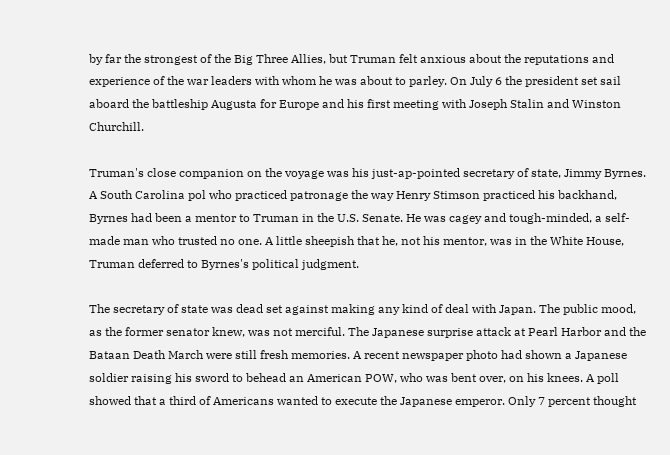by far the strongest of the Big Three Allies, but Truman felt anxious about the reputations and experience of the war leaders with whom he was about to parley. On July 6 the president set sail aboard the battleship Augusta for Europe and his first meeting with Joseph Stalin and Winston Churchill.

Truman's close companion on the voyage was his just-ap-pointed secretary of state, Jimmy Byrnes. A South Carolina pol who practiced patronage the way Henry Stimson practiced his backhand, Byrnes had been a mentor to Truman in the U.S. Senate. He was cagey and tough-minded, a self-made man who trusted no one. A little sheepish that he, not his mentor, was in the White House, Truman deferred to Byrnes's political judgment.

The secretary of state was dead set against making any kind of deal with Japan. The public mood, as the former senator knew, was not merciful. The Japanese surprise attack at Pearl Harbor and the Bataan Death March were still fresh memories. A recent newspaper photo had shown a Japanese soldier raising his sword to behead an American POW, who was bent over, on his knees. A poll showed that a third of Americans wanted to execute the Japanese emperor. Only 7 percent thought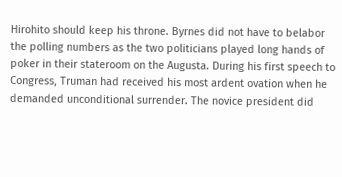Hirohito should keep his throne. Byrnes did not have to belabor the polling numbers as the two politicians played long hands of poker in their stateroom on the Augusta. During his first speech to Congress, Truman had received his most ardent ovation when he demanded unconditional surrender. The novice president did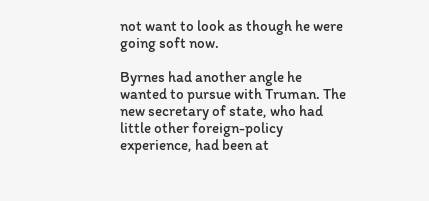not want to look as though he were going soft now.

Byrnes had another angle he wanted to pursue with Truman. The new secretary of state, who had little other foreign-policy experience, had been at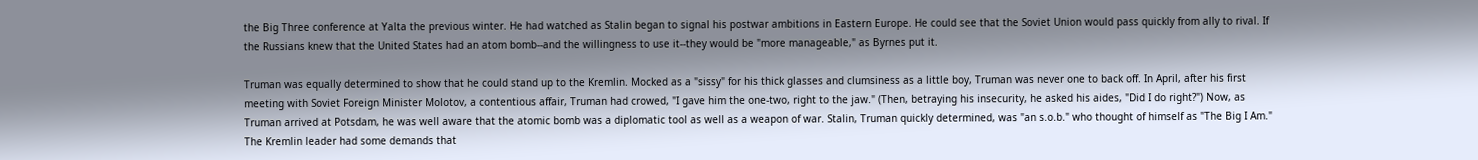the Big Three conference at Yalta the previous winter. He had watched as Stalin began to signal his postwar ambitions in Eastern Europe. He could see that the Soviet Union would pass quickly from ally to rival. If the Russians knew that the United States had an atom bomb--and the willingness to use it--they would be "more manageable," as Byrnes put it.

Truman was equally determined to show that he could stand up to the Kremlin. Mocked as a "sissy" for his thick glasses and clumsiness as a little boy, Truman was never one to back off. In April, after his first meeting with Soviet Foreign Minister Molotov, a contentious affair, Truman had crowed, "I gave him the one-two, right to the jaw." (Then, betraying his insecurity, he asked his aides, "Did I do right?") Now, as Truman arrived at Potsdam, he was well aware that the atomic bomb was a diplomatic tool as well as a weapon of war. Stalin, Truman quickly determined, was "an s.o.b." who thought of himself as "The Big I Am." The Kremlin leader had some demands that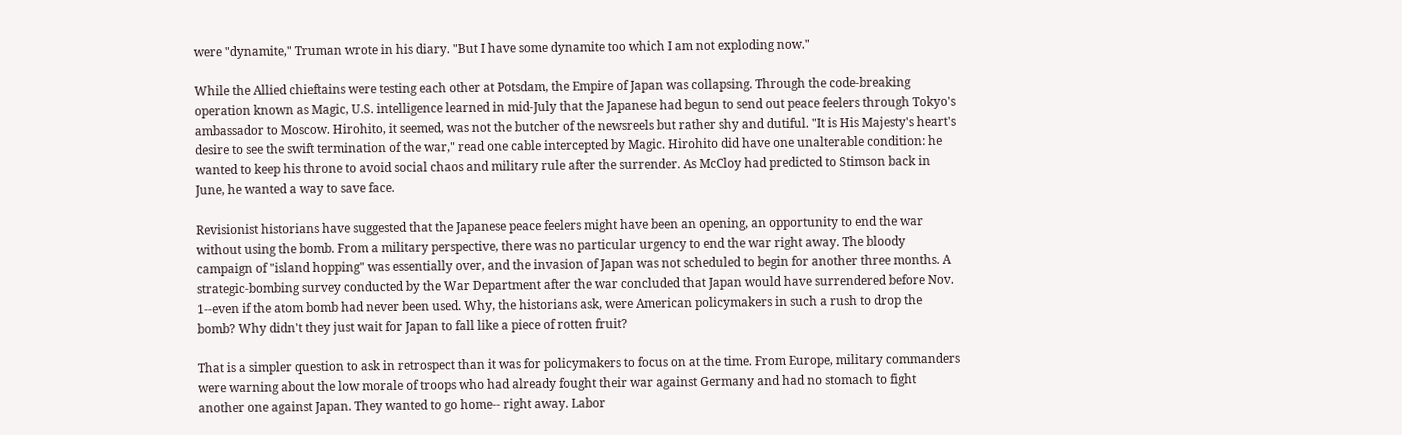were "dynamite," Truman wrote in his diary. "But I have some dynamite too which I am not exploding now."

While the Allied chieftains were testing each other at Potsdam, the Empire of Japan was collapsing. Through the code-breaking operation known as Magic, U.S. intelligence learned in mid-July that the Japanese had begun to send out peace feelers through Tokyo's ambassador to Moscow. Hirohito, it seemed, was not the butcher of the newsreels but rather shy and dutiful. "It is His Majesty's heart's desire to see the swift termination of the war," read one cable intercepted by Magic. Hirohito did have one unalterable condition: he wanted to keep his throne to avoid social chaos and military rule after the surrender. As McCloy had predicted to Stimson back in June, he wanted a way to save face.

Revisionist historians have suggested that the Japanese peace feelers might have been an opening, an opportunity to end the war without using the bomb. From a military perspective, there was no particular urgency to end the war right away. The bloody campaign of "island hopping" was essentially over, and the invasion of Japan was not scheduled to begin for another three months. A strategic-bombing survey conducted by the War Department after the war concluded that Japan would have surrendered before Nov. 1--even if the atom bomb had never been used. Why, the historians ask, were American policymakers in such a rush to drop the bomb? Why didn't they just wait for Japan to fall like a piece of rotten fruit?

That is a simpler question to ask in retrospect than it was for policymakers to focus on at the time. From Europe, military commanders were warning about the low morale of troops who had already fought their war against Germany and had no stomach to fight another one against Japan. They wanted to go home-- right away. Labor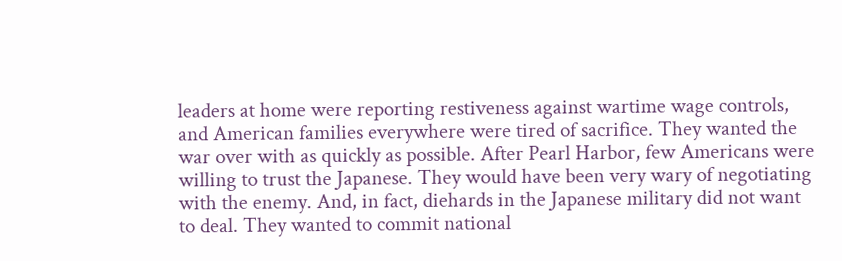leaders at home were reporting restiveness against wartime wage controls, and American families everywhere were tired of sacrifice. They wanted the war over with as quickly as possible. After Pearl Harbor, few Americans were willing to trust the Japanese. They would have been very wary of negotiating with the enemy. And, in fact, diehards in the Japanese military did not want to deal. They wanted to commit national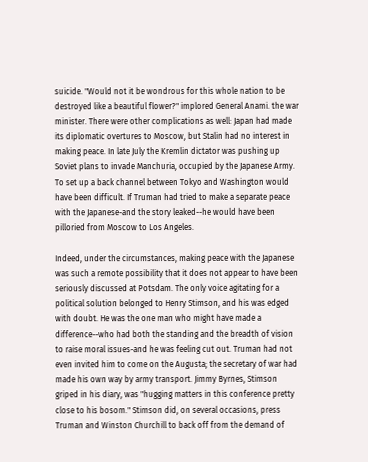suicide. "Would not it be wondrous for this whole nation to be destroyed like a beautiful flower?" implored General Anami. the war minister. There were other complications as well: Japan had made its diplomatic overtures to Moscow, but Stalin had no interest in making peace. In late July the Kremlin dictator was pushing up Soviet plans to invade Manchuria, occupied by the Japanese Army. To set up a back channel between Tokyo and Washington would have been difficult. If Truman had tried to make a separate peace with the Japanese-and the story leaked--he would have been pilloried from Moscow to Los Angeles.

Indeed, under the circumstances, making peace with the Japanese was such a remote possibility that it does not appear to have been seriously discussed at Potsdam. The only voice agitating for a political solution belonged to Henry Stimson, and his was edged with doubt. He was the one man who might have made a difference--who had both the standing and the breadth of vision to raise moral issues-and he was feeling cut out. Truman had not even invited him to come on the Augusta; the secretary of war had made his own way by army transport. Jimmy Byrnes, Stimson griped in his diary, was "hugging matters in this conference pretty close to his bosom." Stimson did, on several occasions, press Truman and Winston Churchill to back off from the demand of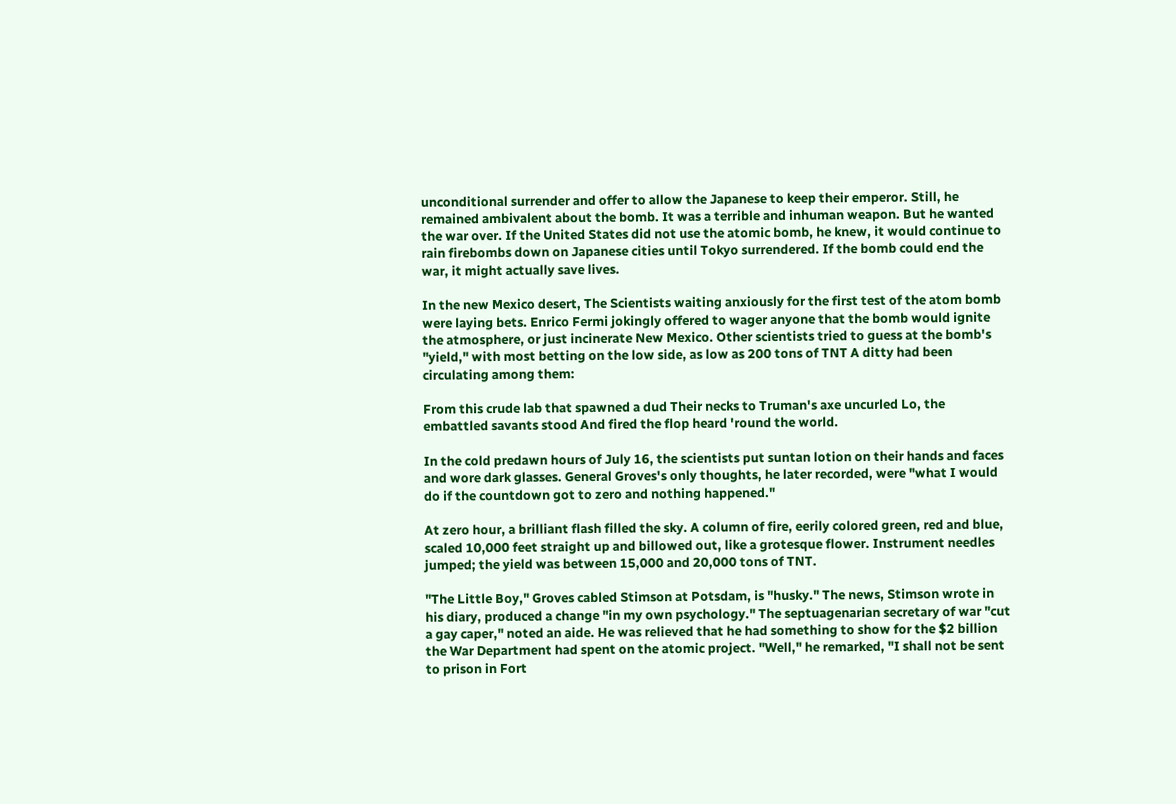unconditional surrender and offer to allow the Japanese to keep their emperor. Still, he remained ambivalent about the bomb. It was a terrible and inhuman weapon. But he wanted the war over. If the United States did not use the atomic bomb, he knew, it would continue to rain firebombs down on Japanese cities until Tokyo surrendered. If the bomb could end the war, it might actually save lives.

In the new Mexico desert, The Scientists waiting anxiously for the first test of the atom bomb were laying bets. Enrico Fermi jokingly offered to wager anyone that the bomb would ignite the atmosphere, or just incinerate New Mexico. Other scientists tried to guess at the bomb's "yield," with most betting on the low side, as low as 200 tons of TNT A ditty had been circulating among them:

From this crude lab that spawned a dud Their necks to Truman's axe uncurled Lo, the embattled savants stood And fired the flop heard 'round the world.

In the cold predawn hours of July 16, the scientists put suntan lotion on their hands and faces and wore dark glasses. General Groves's only thoughts, he later recorded, were "what I would do if the countdown got to zero and nothing happened."

At zero hour, a brilliant flash filled the sky. A column of fire, eerily colored green, red and blue, scaled 10,000 feet straight up and billowed out, like a grotesque flower. Instrument needles jumped; the yield was between 15,000 and 20,000 tons of TNT.

"The Little Boy," Groves cabled Stimson at Potsdam, is "husky." The news, Stimson wrote in his diary, produced a change "in my own psychology." The septuagenarian secretary of war "cut a gay caper," noted an aide. He was relieved that he had something to show for the $2 billion the War Department had spent on the atomic project. "Well," he remarked, "I shall not be sent to prison in Fort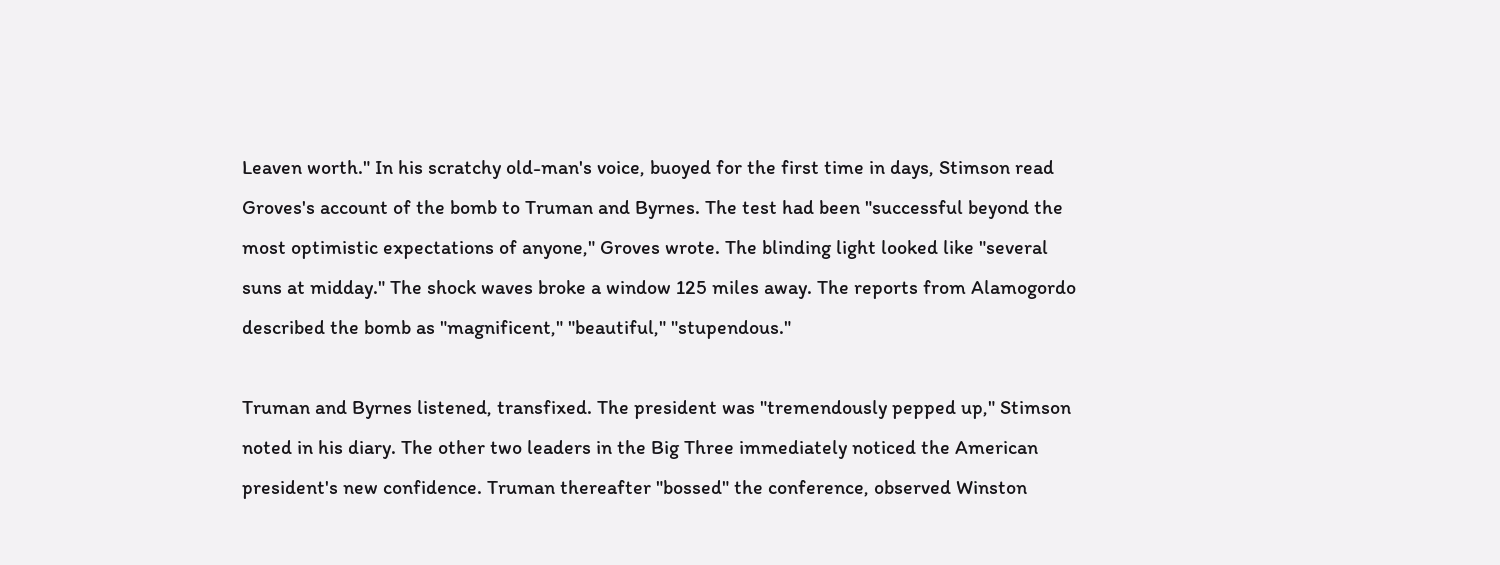Leaven worth." In his scratchy old-man's voice, buoyed for the first time in days, Stimson read Groves's account of the bomb to Truman and Byrnes. The test had been "successful beyond the most optimistic expectations of anyone," Groves wrote. The blinding light looked like "several suns at midday." The shock waves broke a window 125 miles away. The reports from Alamogordo described the bomb as "magnificent," "beautiful," "stupendous."

Truman and Byrnes listened, transfixed. The president was "tremendously pepped up," Stimson noted in his diary. The other two leaders in the Big Three immediately noticed the American president's new confidence. Truman thereafter "bossed" the conference, observed Winston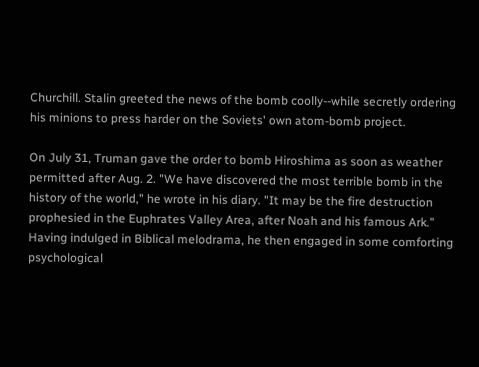Churchill. Stalin greeted the news of the bomb coolly--while secretly ordering his minions to press harder on the Soviets' own atom-bomb project.

On July 31, Truman gave the order to bomb Hiroshima as soon as weather permitted after Aug. 2. "We have discovered the most terrible bomb in the history of the world," he wrote in his diary. "It may be the fire destruction prophesied in the Euphrates Valley Area, after Noah and his famous Ark." Having indulged in Biblical melodrama, he then engaged in some comforting psychological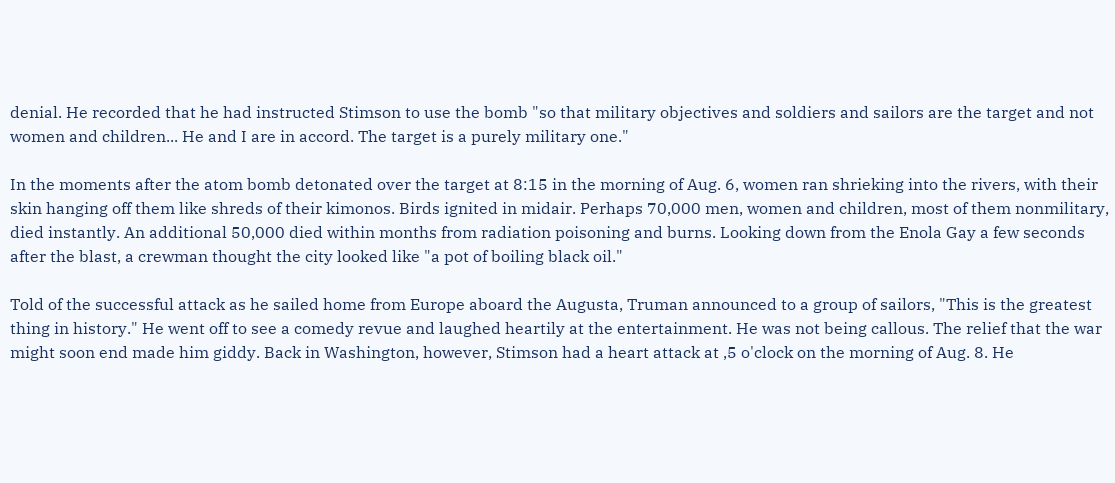denial. He recorded that he had instructed Stimson to use the bomb "so that military objectives and soldiers and sailors are the target and not women and children... He and I are in accord. The target is a purely military one."

In the moments after the atom bomb detonated over the target at 8:15 in the morning of Aug. 6, women ran shrieking into the rivers, with their skin hanging off them like shreds of their kimonos. Birds ignited in midair. Perhaps 70,000 men, women and children, most of them nonmilitary, died instantly. An additional 50,000 died within months from radiation poisoning and burns. Looking down from the Enola Gay a few seconds after the blast, a crewman thought the city looked like "a pot of boiling black oil."

Told of the successful attack as he sailed home from Europe aboard the Augusta, Truman announced to a group of sailors, "This is the greatest thing in history." He went off to see a comedy revue and laughed heartily at the entertainment. He was not being callous. The relief that the war might soon end made him giddy. Back in Washington, however, Stimson had a heart attack at ,5 o'clock on the morning of Aug. 8. He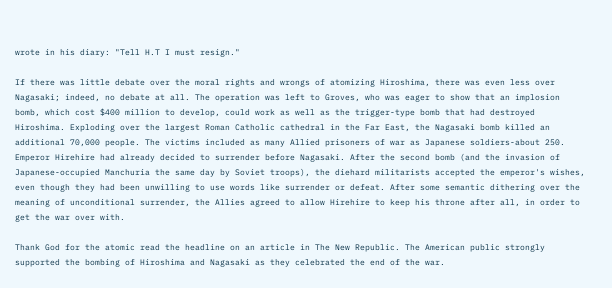wrote in his diary: "Tell H.T I must resign."

If there was little debate over the moral rights and wrongs of atomizing Hiroshima, there was even less over Nagasaki; indeed, no debate at all. The operation was left to Groves, who was eager to show that an implosion bomb, which cost $400 million to develop, could work as well as the trigger-type bomb that had destroyed Hiroshima. Exploding over the largest Roman Catholic cathedral in the Far East, the Nagasaki bomb killed an additional 70,000 people. The victims included as many Allied prisoners of war as Japanese soldiers-about 250. Emperor Hirehire had already decided to surrender before Nagasaki. After the second bomb (and the invasion of Japanese-occupied Manchuria the same day by Soviet troops), the diehard militarists accepted the emperor's wishes, even though they had been unwilling to use words like surrender or defeat. After some semantic dithering over the meaning of unconditional surrender, the Allies agreed to allow Hirehire to keep his throne after all, in order to get the war over with.

Thank God for the atomic read the headline on an article in The New Republic. The American public strongly supported the bombing of Hiroshima and Nagasaki as they celebrated the end of the war.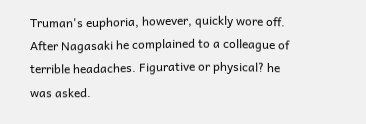Truman's euphoria, however, quickly wore off. After Nagasaki he complained to a colleague of terrible headaches. Figurative or physical? he was asked.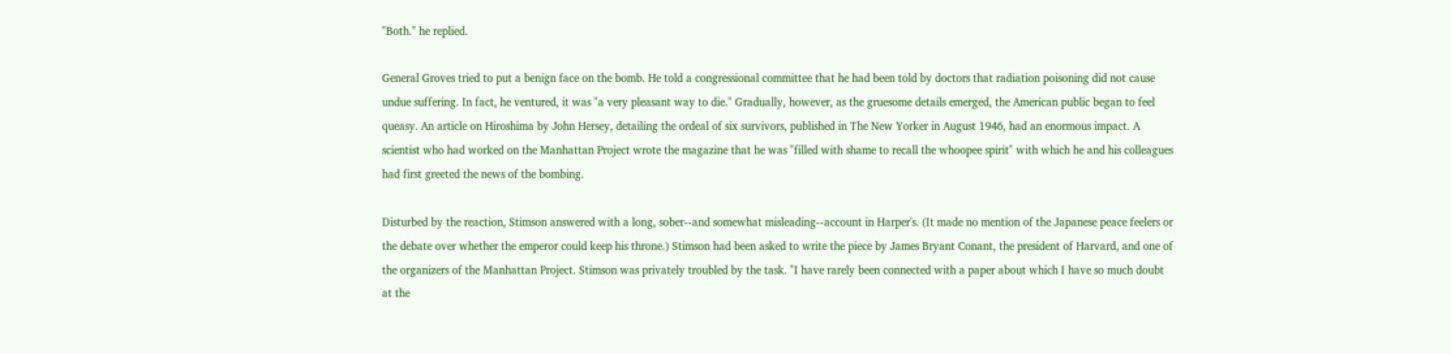"Both." he replied.

General Groves tried to put a benign face on the bomb. He told a congressional committee that he had been told by doctors that radiation poisoning did not cause undue suffering. In fact, he ventured, it was "a very pleasant way to die." Gradually, however, as the gruesome details emerged, the American public began to feel queasy. An article on Hiroshima by John Hersey, detailing the ordeal of six survivors, published in The New Yorker in August 1946, had an enormous impact. A scientist who had worked on the Manhattan Project wrote the magazine that he was "filled with shame to recall the whoopee spirit" with which he and his colleagues had first greeted the news of the bombing.

Disturbed by the reaction, Stimson answered with a long, sober--and somewhat misleading--account in Harper's. (It made no mention of the Japanese peace feelers or the debate over whether the emperor could keep his throne.) Stimson had been asked to write the piece by James Bryant Conant, the president of Harvard, and one of the organizers of the Manhattan Project. Stimson was privately troubled by the task. "I have rarely been connected with a paper about which I have so much doubt at the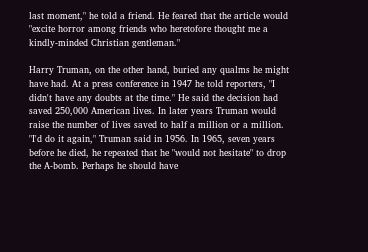last moment," he told a friend. He feared that the article would "excite horror among friends who heretofore thought me a kindly-minded Christian gentleman."

Harry Truman, on the other hand, buried any qualms he might have had. At a press conference in 1947 he told reporters, "I didn't have any doubts at the time." He said the decision had saved 250,000 American lives. In later years Truman would raise the number of lives saved to half a million or a million. "I'd do it again," Truman said in 1956. In 1965, seven years before he died, he repeated that he "would not hesitate" to drop the A-bomb. Perhaps he should have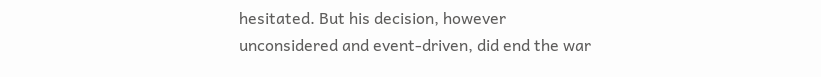hesitated. But his decision, however unconsidered and event-driven, did end the war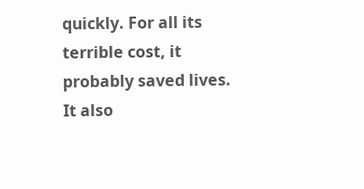quickly. For all its terrible cost, it probably saved lives. It also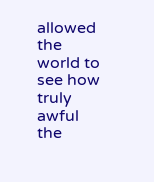allowed the world to see how truly awful the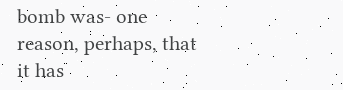bomb was- one reason, perhaps, that it has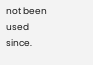not been used since.